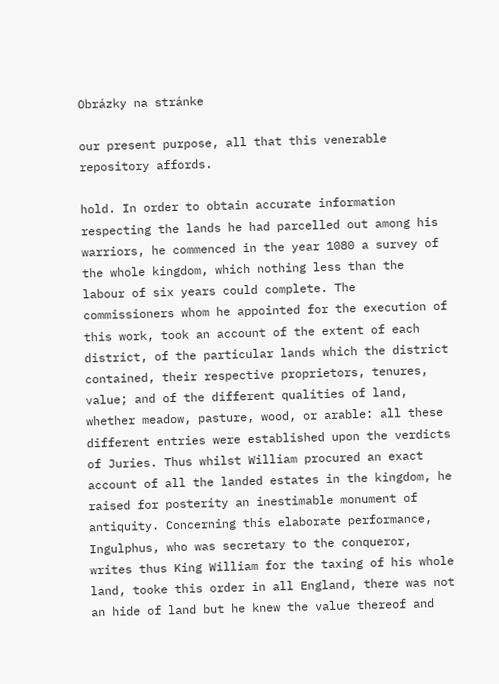Obrázky na stránke

our present purpose, all that this venerable repository affords.

hold. In order to obtain accurate information respecting the lands he had parcelled out among his warriors, he commenced in the year 1080 a survey of the whole kingdom, which nothing less than the labour of six years could complete. The commissioners whom he appointed for the execution of this work, took an account of the extent of each district, of the particular lands which the district contained, their respective proprietors, tenures, value; and of the different qualities of land, whether meadow, pasture, wood, or arable: all these different entries were established upon the verdicts of Juries. Thus whilst William procured an exact account of all the landed estates in the kingdom, he raised for posterity an inestimable monument of antiquity. Concerning this elaborate performance, Ingulphus, who was secretary to the conqueror, writes thus King William for the taxing of his whole land, tooke this order in all England, there was not an hide of land but he knew the value thereof and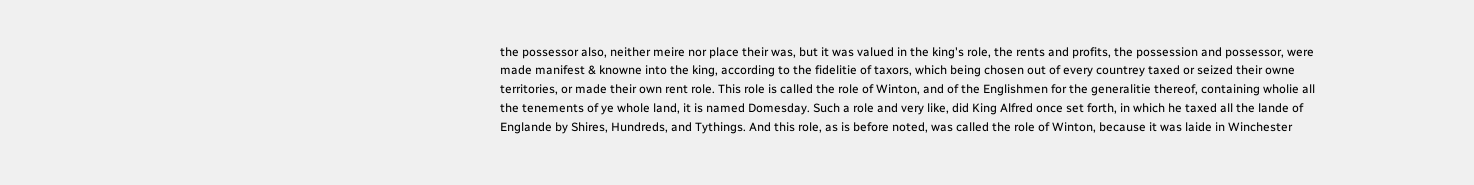the possessor also, neither meire nor place their was, but it was valued in the king's role, the rents and profits, the possession and possessor, were made manifest & knowne into the king, according to the fidelitie of taxors, which being chosen out of every countrey taxed or seized their owne territories, or made their own rent role. This role is called the role of Winton, and of the Englishmen for the generalitie thereof, containing wholie all the tenements of ye whole land, it is named Domesday. Such a role and very like, did King Alfred once set forth, in which he taxed all the lande of Englande by Shires, Hundreds, and Tythings. And this role, as is before noted, was called the role of Winton, because it was laide in Winchester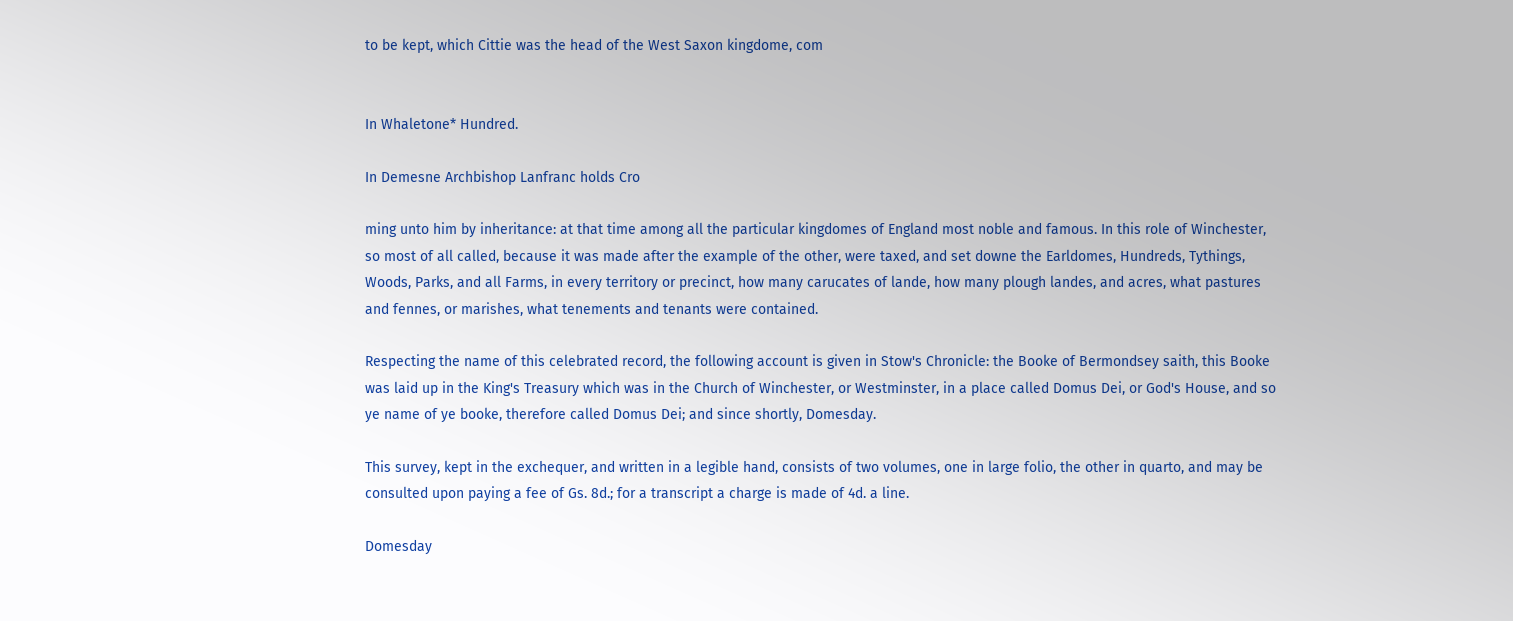to be kept, which Cittie was the head of the West Saxon kingdome, com


In Whaletone* Hundred.

In Demesne Archbishop Lanfranc holds Cro

ming unto him by inheritance: at that time among all the particular kingdomes of England most noble and famous. In this role of Winchester, so most of all called, because it was made after the example of the other, were taxed, and set downe the Earldomes, Hundreds, Tythings, Woods, Parks, and all Farms, in every territory or precinct, how many carucates of lande, how many plough landes, and acres, what pastures and fennes, or marishes, what tenements and tenants were contained.

Respecting the name of this celebrated record, the following account is given in Stow's Chronicle: the Booke of Bermondsey saith, this Booke was laid up in the King's Treasury which was in the Church of Winchester, or Westminster, in a place called Domus Dei, or God's House, and so ye name of ye booke, therefore called Domus Dei; and since shortly, Domesday.

This survey, kept in the exchequer, and written in a legible hand, consists of two volumes, one in large folio, the other in quarto, and may be consulted upon paying a fee of Gs. 8d.; for a transcript a charge is made of 4d. a line.

Domesday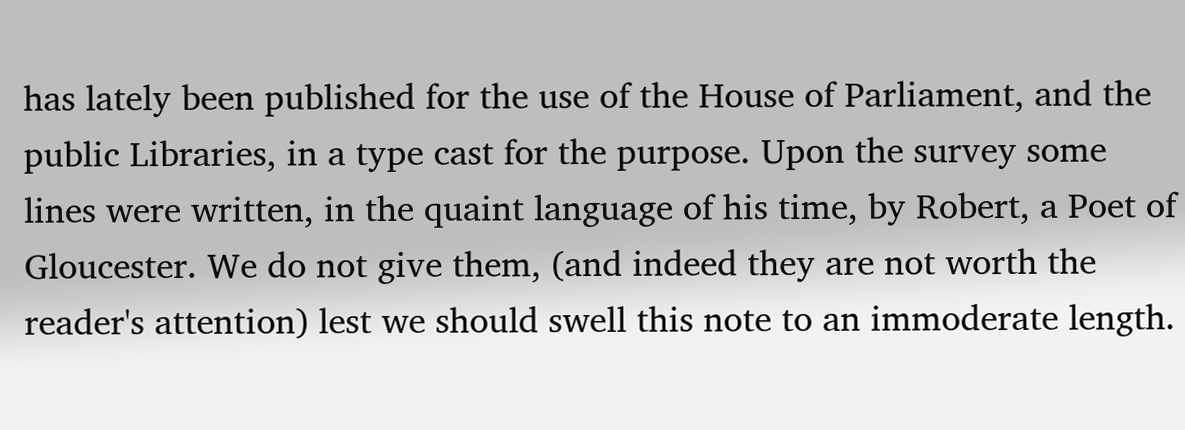has lately been published for the use of the House of Parliament, and the public Libraries, in a type cast for the purpose. Upon the survey some lines were written, in the quaint language of his time, by Robert, a Poet of Gloucester. We do not give them, (and indeed they are not worth the reader's attention) lest we should swell this note to an immoderate length.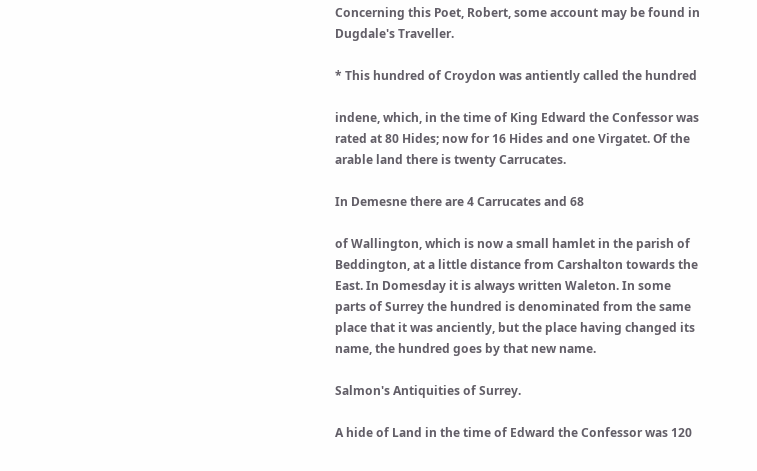Concerning this Poet, Robert, some account may be found in Dugdale's Traveller.

* This hundred of Croydon was antiently called the hundred

indene, which, in the time of King Edward the Confessor was rated at 80 Hides; now for 16 Hides and one Virgatet. Of the arable land there is twenty Carrucates.

In Demesne there are 4 Carrucates and 68

of Wallington, which is now a small hamlet in the parish of Beddington, at a little distance from Carshalton towards the East. In Domesday it is always written Waleton. In some parts of Surrey the hundred is denominated from the same place that it was anciently, but the place having changed its name, the hundred goes by that new name.

Salmon's Antiquities of Surrey.

A hide of Land in the time of Edward the Confessor was 120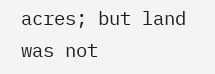acres; but land was not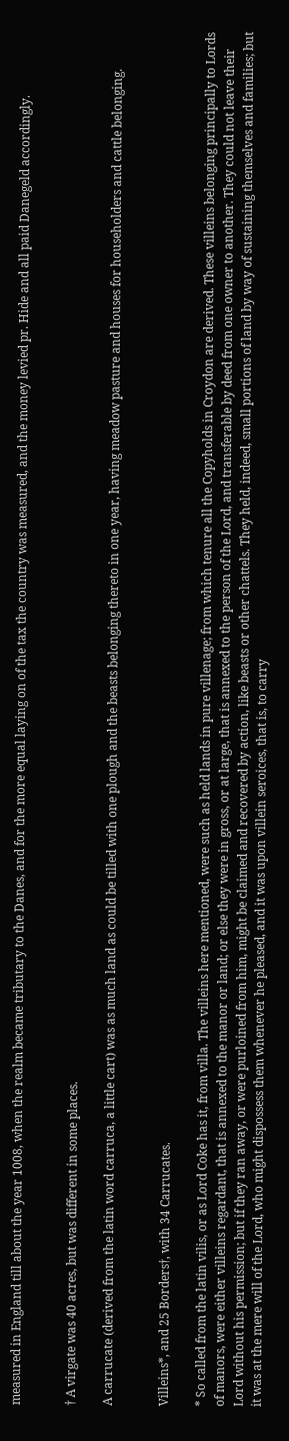measured in England till about the year 1008, when the realm became tributary to the Danes, and for the more equal laying on of the tax the country was measured, and the money levied pr. Hide and all paid Danegeld accordingly.


† A virgate was 40 acres, but was different in some places.

A carrucate (derived from the latin word carruca, a little cart) was as much land as could be tilled with one plough and the beasts belonging thereto in one year, having meadow pasture and houses for householders and cattle belonging.


Villeins*, and 25 Borders†, with 34 Carrucates.

* So called from the latin vilis, or as Lord Coke has it, from villa. The villeins here mentioned, were such as held lands in pure villenage; from which tenure all the Copyholds in Croydon are derived. These villeins belonging principally to Lords of manors, were either villeins regardant, that is annexed to the manor or land; or else they were in gross, or at large, that is annexed to the person of the Lord, and transferable by deed from one owner to another. They could not leave their Lord without his permission; but if they ran away, or were purloined from him, might be claimed and recovered by action, like beasts or other chattels. They held, indeed, small portions of land by way of sustaining themselves and families; but it was at the mere will of the Lord, who might dispossess them whenever he pleased, and it was upon villein seroices, that is, to carry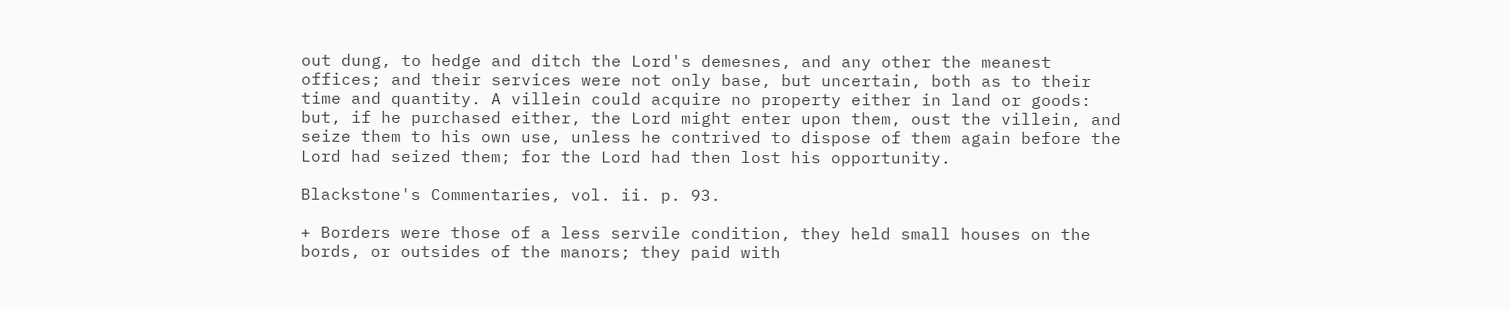out dung, to hedge and ditch the Lord's demesnes, and any other the meanest offices; and their services were not only base, but uncertain, both as to their time and quantity. A villein could acquire no property either in land or goods: but, if he purchased either, the Lord might enter upon them, oust the villein, and seize them to his own use, unless he contrived to dispose of them again before the Lord had seized them; for the Lord had then lost his opportunity.

Blackstone's Commentaries, vol. ii. p. 93.

+ Borders were those of a less servile condition, they held small houses on the bords, or outsides of the manors; they paid with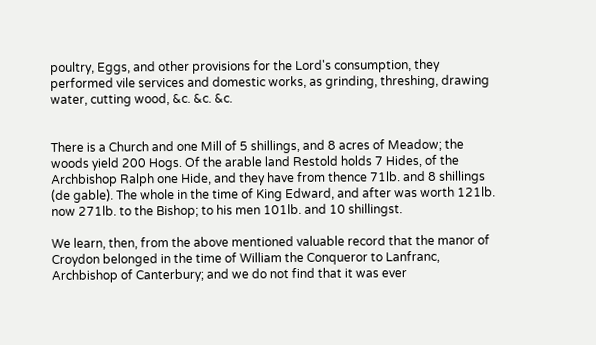poultry, Eggs, and other provisions for the Lord's consumption, they performed vile services and domestic works, as grinding, threshing, drawing water, cutting wood, &c. &c. &c.


There is a Church and one Mill of 5 shillings, and 8 acres of Meadow; the woods yield 200 Hogs. Of the arable land Restold holds 7 Hides, of the Archbishop Ralph one Hide, and they have from thence 71lb. and 8 shillings (de gable). The whole in the time of King Edward, and after was worth 121lb. now 271lb. to the Bishop; to his men 101lb. and 10 shillingst.

We learn, then, from the above mentioned valuable record that the manor of Croydon belonged in the time of William the Conqueror to Lanfranc, Archbishop of Canterbury; and we do not find that it was ever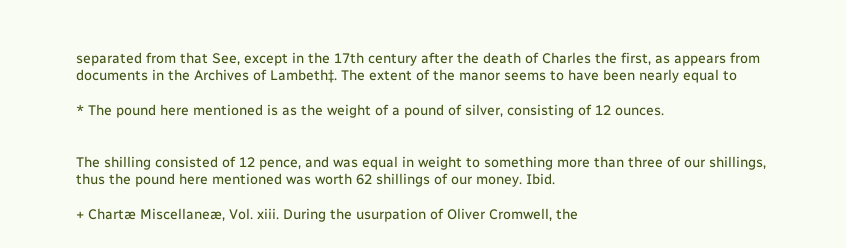separated from that See, except in the 17th century after the death of Charles the first, as appears from documents in the Archives of Lambeth‡. The extent of the manor seems to have been nearly equal to

* The pound here mentioned is as the weight of a pound of silver, consisting of 12 ounces.


The shilling consisted of 12 pence, and was equal in weight to something more than three of our shillings, thus the pound here mentioned was worth 62 shillings of our money. Ibid.

+ Chartæ Miscellaneæ, Vol. xiii. During the usurpation of Oliver Cromwell, the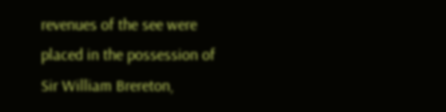revenues of the see were placed in the possession of Sir William Brereton,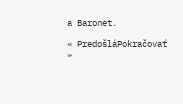a Baronet.

« PredošláPokračovať »